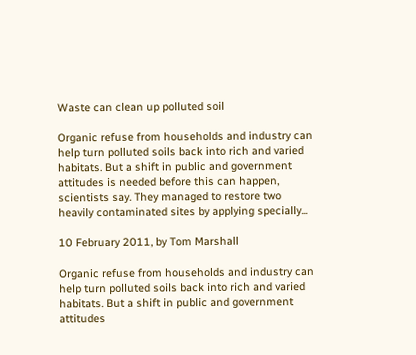Waste can clean up polluted soil

Organic refuse from households and industry can help turn polluted soils back into rich and varied habitats. But a shift in public and government attitudes is needed before this can happen, scientists say. They managed to restore two heavily contaminated sites by applying specially...

10 February 2011, by Tom Marshall

Organic refuse from households and industry can help turn polluted soils back into rich and varied habitats. But a shift in public and government attitudes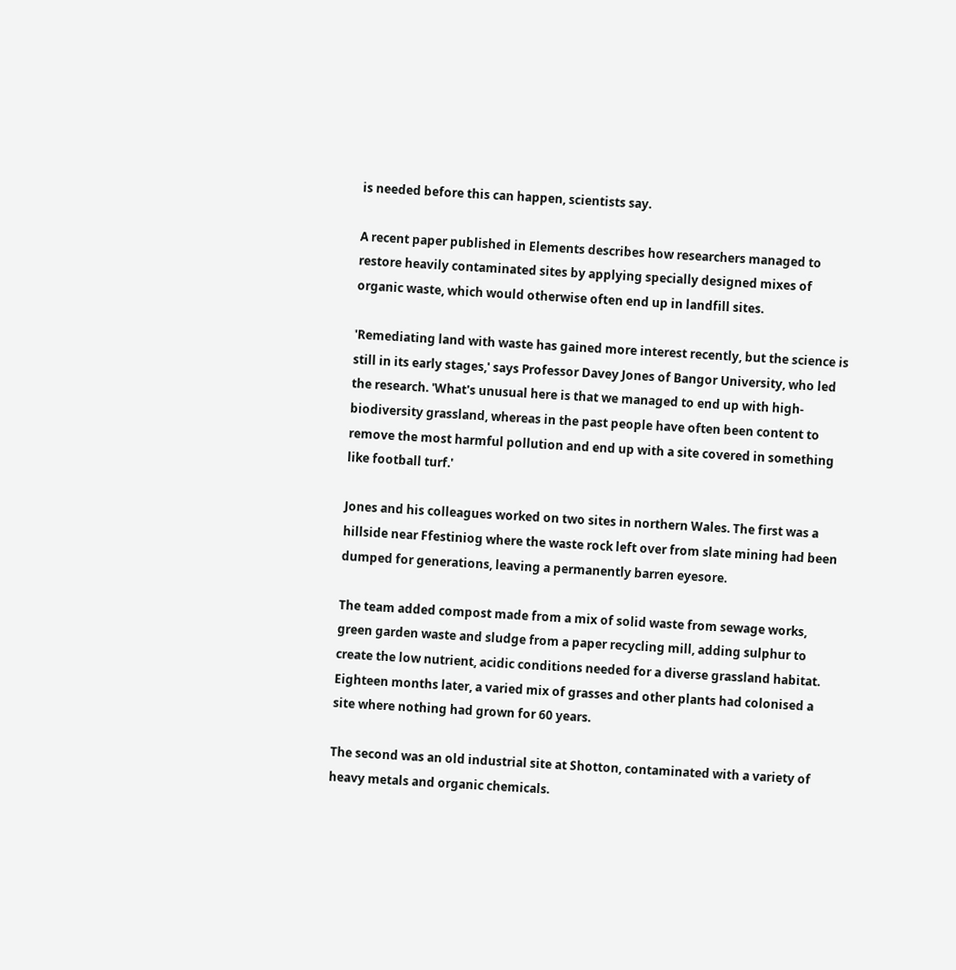is needed before this can happen, scientists say.

A recent paper published in Elements describes how researchers managed to restore heavily contaminated sites by applying specially designed mixes of organic waste, which would otherwise often end up in landfill sites.

'Remediating land with waste has gained more interest recently, but the science is still in its early stages,' says Professor Davey Jones of Bangor University, who led the research. 'What's unusual here is that we managed to end up with high-biodiversity grassland, whereas in the past people have often been content to remove the most harmful pollution and end up with a site covered in something like football turf.'

Jones and his colleagues worked on two sites in northern Wales. The first was a hillside near Ffestiniog where the waste rock left over from slate mining had been dumped for generations, leaving a permanently barren eyesore.

The team added compost made from a mix of solid waste from sewage works, green garden waste and sludge from a paper recycling mill, adding sulphur to create the low nutrient, acidic conditions needed for a diverse grassland habitat. Eighteen months later, a varied mix of grasses and other plants had colonised a site where nothing had grown for 60 years.

The second was an old industrial site at Shotton, contaminated with a variety of heavy metals and organic chemicals.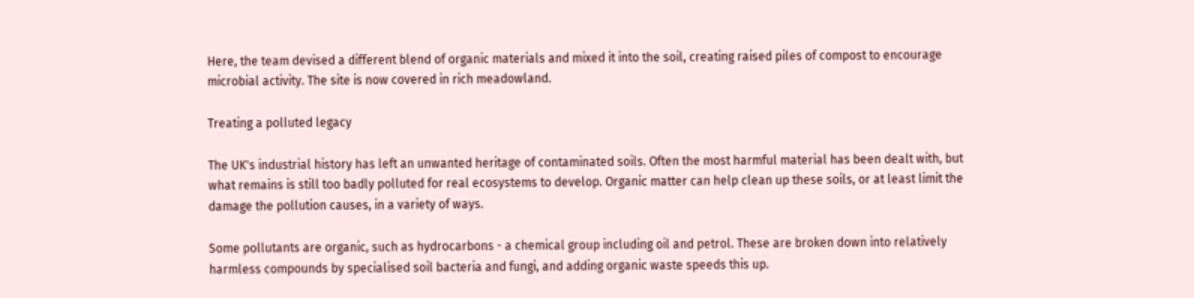Here, the team devised a different blend of organic materials and mixed it into the soil, creating raised piles of compost to encourage microbial activity. The site is now covered in rich meadowland.

Treating a polluted legacy

The UK's industrial history has left an unwanted heritage of contaminated soils. Often the most harmful material has been dealt with, but what remains is still too badly polluted for real ecosystems to develop. Organic matter can help clean up these soils, or at least limit the damage the pollution causes, in a variety of ways.

Some pollutants are organic, such as hydrocarbons - a chemical group including oil and petrol. These are broken down into relatively harmless compounds by specialised soil bacteria and fungi, and adding organic waste speeds this up.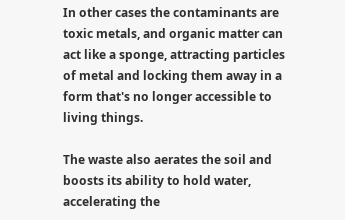In other cases the contaminants are toxic metals, and organic matter can act like a sponge, attracting particles of metal and locking them away in a form that's no longer accessible to living things.

The waste also aerates the soil and boosts its ability to hold water, accelerating the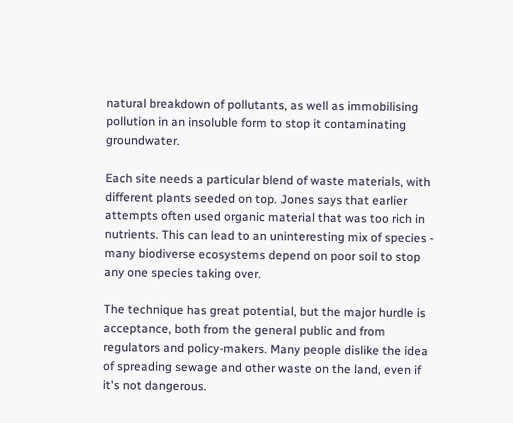natural breakdown of pollutants, as well as immobilising pollution in an insoluble form to stop it contaminating groundwater.

Each site needs a particular blend of waste materials, with different plants seeded on top. Jones says that earlier attempts often used organic material that was too rich in nutrients. This can lead to an uninteresting mix of species - many biodiverse ecosystems depend on poor soil to stop any one species taking over.

The technique has great potential, but the major hurdle is acceptance, both from the general public and from regulators and policy-makers. Many people dislike the idea of spreading sewage and other waste on the land, even if it's not dangerous.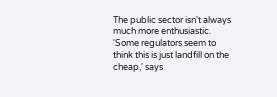The public sector isn't always much more enthusiastic. 'Some regulators seem to think this is just landfill on the cheap,' says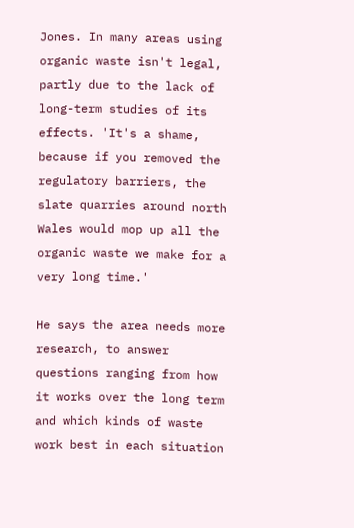Jones. In many areas using organic waste isn't legal, partly due to the lack of long-term studies of its effects. 'It's a shame, because if you removed the regulatory barriers, the slate quarries around north Wales would mop up all the organic waste we make for a very long time.'

He says the area needs more research, to answer questions ranging from how it works over the long term and which kinds of waste work best in each situation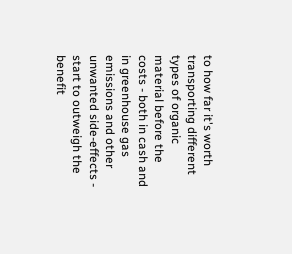to how far it's worth transporting different types of organic material before the costs - both in cash and in greenhouse gas emissions and other unwanted side-effects - start to outweigh the benefit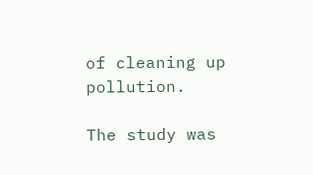of cleaning up pollution.

The study was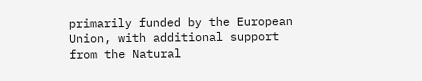primarily funded by the European Union, with additional support from the Natural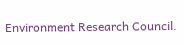Environment Research Council.